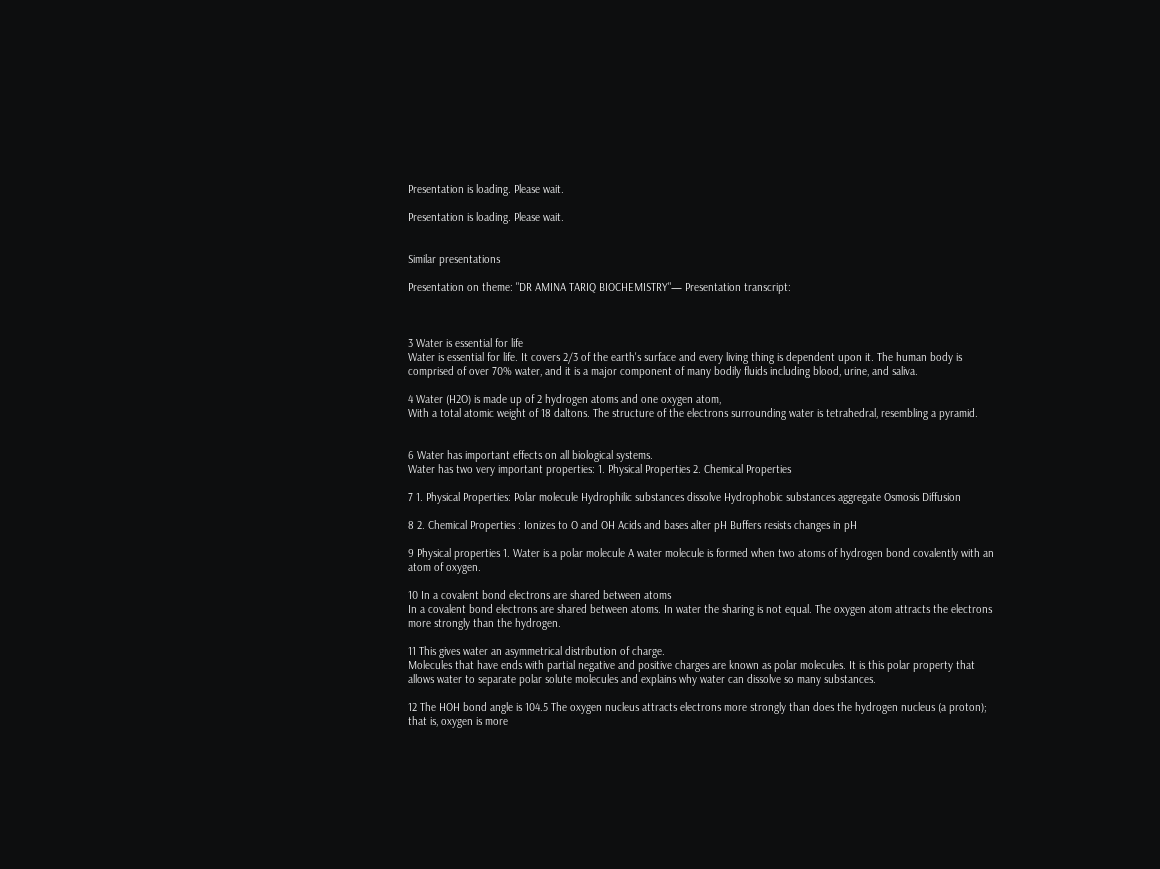Presentation is loading. Please wait.

Presentation is loading. Please wait.


Similar presentations

Presentation on theme: "DR AMINA TARIQ BIOCHEMISTRY"— Presentation transcript:



3 Water is essential for life
Water is essential for life. It covers 2/3 of the earth's surface and every living thing is dependent upon it. The human body is comprised of over 70% water, and it is a major component of many bodily fluids including blood, urine, and saliva.

4 Water (H2O) is made up of 2 hydrogen atoms and one oxygen atom,
With a total atomic weight of 18 daltons. The structure of the electrons surrounding water is tetrahedral, resembling a pyramid.


6 Water has important effects on all biological systems.
Water has two very important properties: 1. Physical Properties 2. Chemical Properties

7 1. Physical Properties: Polar molecule Hydrophilic substances dissolve Hydrophobic substances aggregate Osmosis Diffusion

8 2. Chemical Properties : Ionizes to O and OH Acids and bases alter pH Buffers resists changes in pH

9 Physical properties 1. Water is a polar molecule A water molecule is formed when two atoms of hydrogen bond covalently with an atom of oxygen.

10 In a covalent bond electrons are shared between atoms
In a covalent bond electrons are shared between atoms. In water the sharing is not equal. The oxygen atom attracts the electrons more strongly than the hydrogen.

11 This gives water an asymmetrical distribution of charge.
Molecules that have ends with partial negative and positive charges are known as polar molecules. It is this polar property that allows water to separate polar solute molecules and explains why water can dissolve so many substances.

12 The HOH bond angle is 104.5 The oxygen nucleus attracts electrons more strongly than does the hydrogen nucleus (a proton); that is, oxygen is more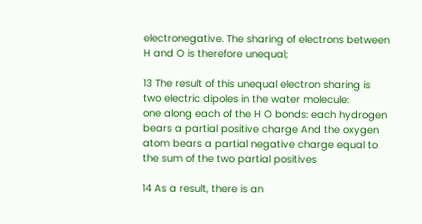electronegative. The sharing of electrons between H and O is therefore unequal;

13 The result of this unequal electron sharing is two electric dipoles in the water molecule:
one along each of the H O bonds: each hydrogen bears a partial positive charge And the oxygen atom bears a partial negative charge equal to the sum of the two partial positives

14 As a result, there is an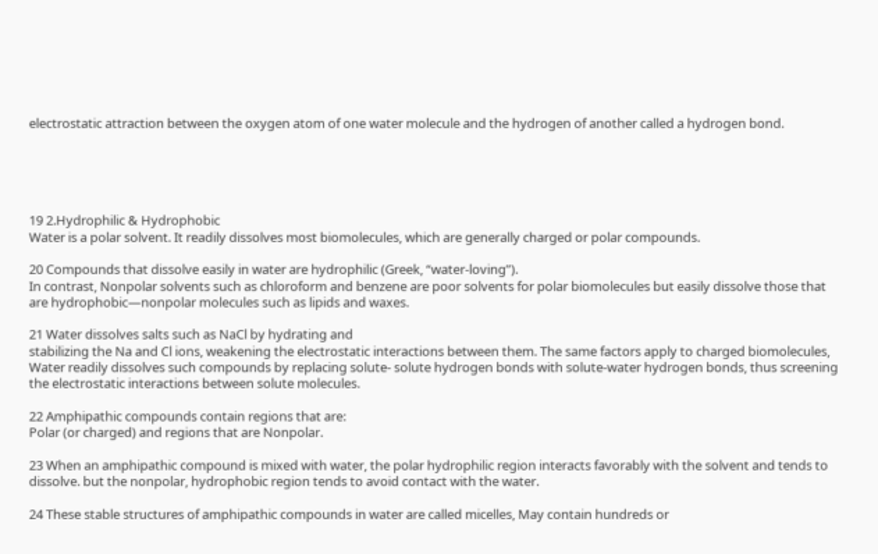electrostatic attraction between the oxygen atom of one water molecule and the hydrogen of another called a hydrogen bond.





19 2.Hydrophilic & Hydrophobic
Water is a polar solvent. It readily dissolves most biomolecules, which are generally charged or polar compounds.

20 Compounds that dissolve easily in water are hydrophilic (Greek, “water-loving”).
In contrast, Nonpolar solvents such as chloroform and benzene are poor solvents for polar biomolecules but easily dissolve those that are hydrophobic—nonpolar molecules such as lipids and waxes.

21 Water dissolves salts such as NaCl by hydrating and
stabilizing the Na and Cl ions, weakening the electrostatic interactions between them. The same factors apply to charged biomolecules, Water readily dissolves such compounds by replacing solute- solute hydrogen bonds with solute-water hydrogen bonds, thus screening the electrostatic interactions between solute molecules.

22 Amphipathic compounds contain regions that are:
Polar (or charged) and regions that are Nonpolar.

23 When an amphipathic compound is mixed with water, the polar hydrophilic region interacts favorably with the solvent and tends to dissolve. but the nonpolar, hydrophobic region tends to avoid contact with the water.

24 These stable structures of amphipathic compounds in water are called micelles, May contain hundreds or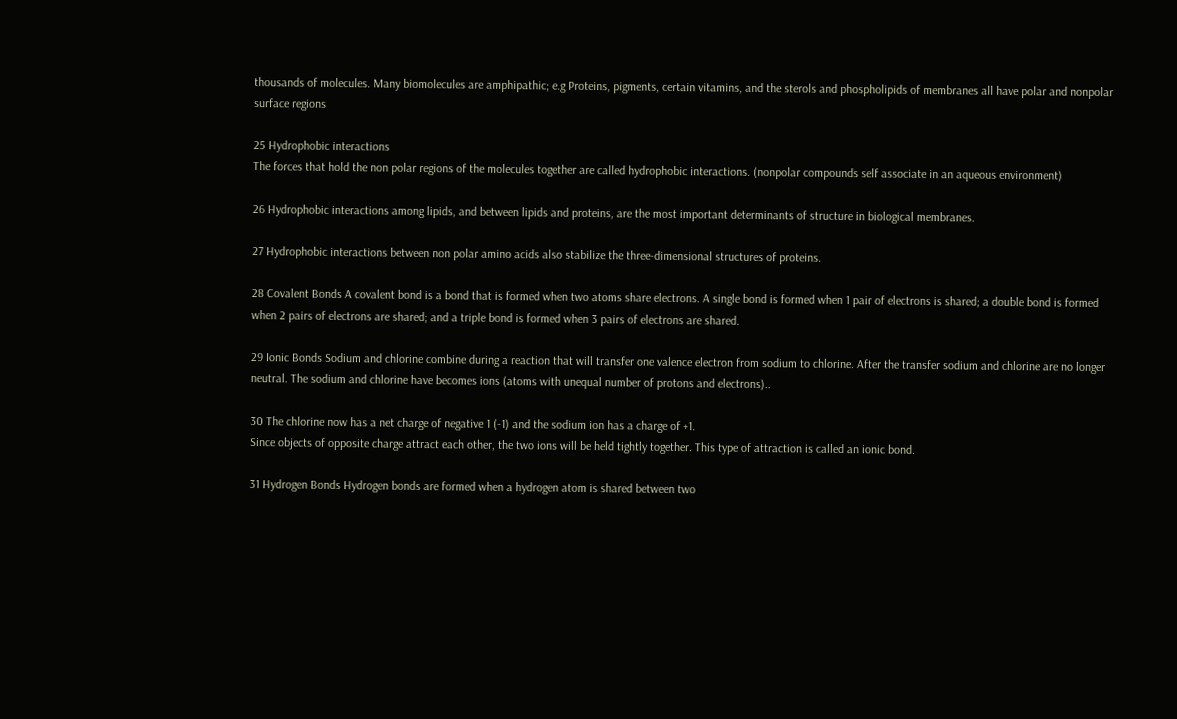thousands of molecules. Many biomolecules are amphipathic; e.g Proteins, pigments, certain vitamins, and the sterols and phospholipids of membranes all have polar and nonpolar surface regions

25 Hydrophobic interactions
The forces that hold the non polar regions of the molecules together are called hydrophobic interactions. (nonpolar compounds self associate in an aqueous environment)

26 Hydrophobic interactions among lipids, and between lipids and proteins, are the most important determinants of structure in biological membranes.

27 Hydrophobic interactions between non polar amino acids also stabilize the three-dimensional structures of proteins.

28 Covalent Bonds A covalent bond is a bond that is formed when two atoms share electrons. A single bond is formed when 1 pair of electrons is shared; a double bond is formed when 2 pairs of electrons are shared; and a triple bond is formed when 3 pairs of electrons are shared.

29 Ionic Bonds Sodium and chlorine combine during a reaction that will transfer one valence electron from sodium to chlorine. After the transfer sodium and chlorine are no longer neutral. The sodium and chlorine have becomes ions (atoms with unequal number of protons and electrons)..

30 The chlorine now has a net charge of negative 1 (-1) and the sodium ion has a charge of +1.
Since objects of opposite charge attract each other, the two ions will be held tightly together. This type of attraction is called an ionic bond.

31 Hydrogen Bonds Hydrogen bonds are formed when a hydrogen atom is shared between two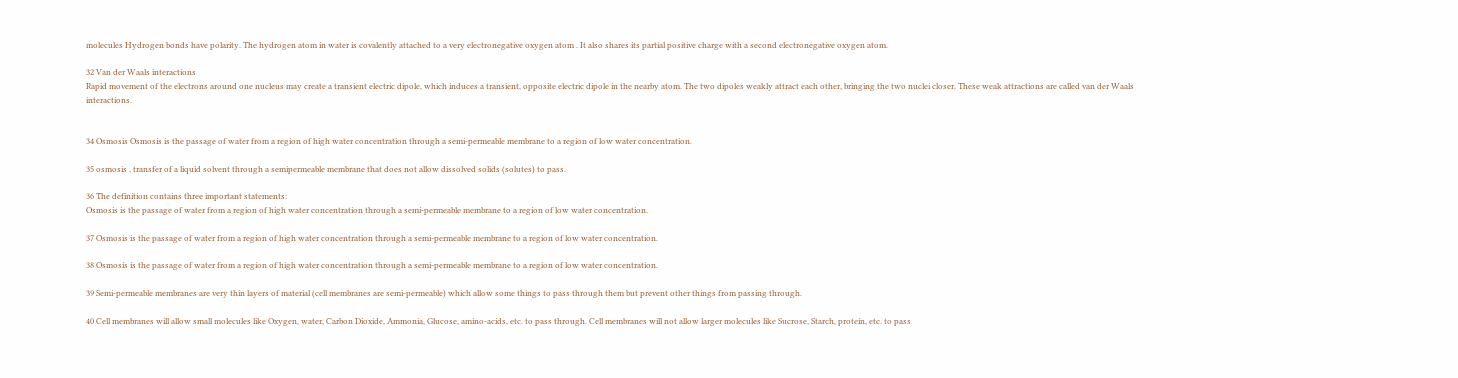molecules Hydrogen bonds have polarity. The hydrogen atom in water is covalently attached to a very electronegative oxygen atom . It also shares its partial positive charge with a second electronegative oxygen atom.

32 Van der Waals interactions
Rapid movement of the electrons around one nucleus may create a transient electric dipole, which induces a transient, opposite electric dipole in the nearby atom. The two dipoles weakly attract each other, bringing the two nuclei closer. These weak attractions are called van der Waals interactions.


34 Osmosis Osmosis is the passage of water from a region of high water concentration through a semi-permeable membrane to a region of low water concentration.

35 osmosis , transfer of a liquid solvent through a semipermeable membrane that does not allow dissolved solids (solutes) to pass.

36 The definition contains three important statements:
Osmosis is the passage of water from a region of high water concentration through a semi-permeable membrane to a region of low water concentration.

37 Osmosis is the passage of water from a region of high water concentration through a semi-permeable membrane to a region of low water concentration.

38 Osmosis is the passage of water from a region of high water concentration through a semi-permeable membrane to a region of low water concentration.

39 Semi-permeable membranes are very thin layers of material (cell membranes are semi-permeable) which allow some things to pass through them but prevent other things from passing through.

40 Cell membranes will allow small molecules like Oxygen, water, Carbon Dioxide, Ammonia, Glucose, amino-acids, etc. to pass through. Cell membranes will not allow larger molecules like Sucrose, Starch, protein, etc. to pass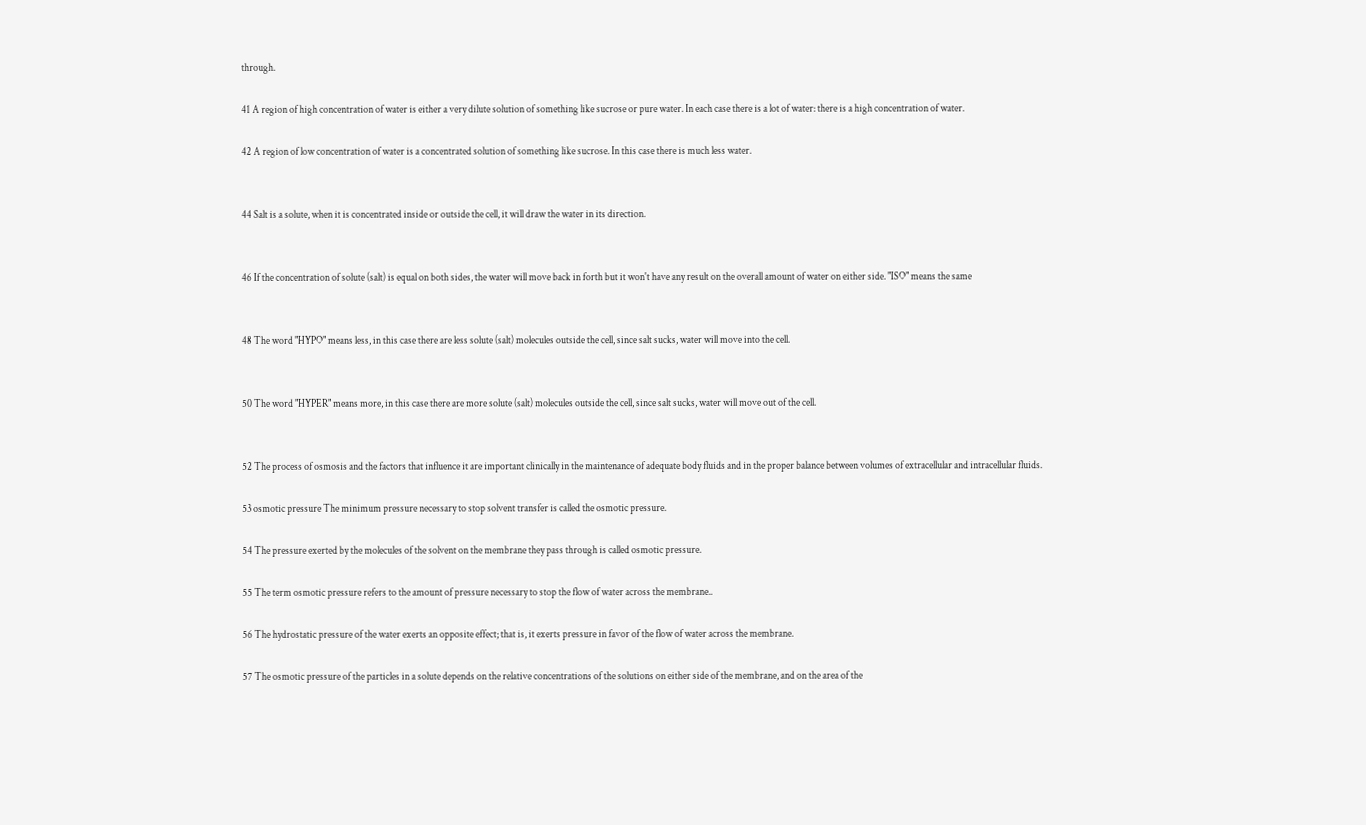through.

41 A region of high concentration of water is either a very dilute solution of something like sucrose or pure water. In each case there is a lot of water: there is a high concentration of water.

42 A region of low concentration of water is a concentrated solution of something like sucrose. In this case there is much less water.


44 Salt is a solute, when it is concentrated inside or outside the cell, it will draw the water in its direction.


46 If the concentration of solute (salt) is equal on both sides, the water will move back in forth but it won't have any result on the overall amount of water on either side. "ISO" means the same


48 The word "HYPO" means less, in this case there are less solute (salt) molecules outside the cell, since salt sucks, water will move into the cell.


50 The word "HYPER" means more, in this case there are more solute (salt) molecules outside the cell, since salt sucks, water will move out of the cell.


52 The process of osmosis and the factors that influence it are important clinically in the maintenance of adequate body fluids and in the proper balance between volumes of extracellular and intracellular fluids.

53 osmotic pressure The minimum pressure necessary to stop solvent transfer is called the osmotic pressure.

54 The pressure exerted by the molecules of the solvent on the membrane they pass through is called osmotic pressure.

55 The term osmotic pressure refers to the amount of pressure necessary to stop the flow of water across the membrane..

56 The hydrostatic pressure of the water exerts an opposite effect; that is, it exerts pressure in favor of the flow of water across the membrane.

57 The osmotic pressure of the particles in a solute depends on the relative concentrations of the solutions on either side of the membrane, and on the area of the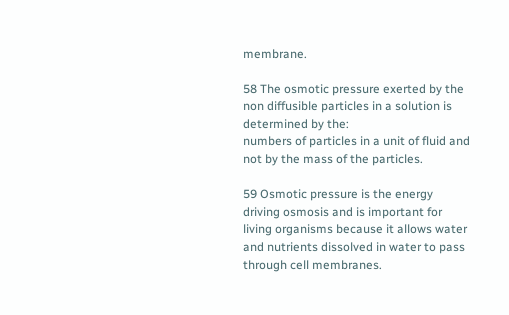membrane.

58 The osmotic pressure exerted by the non diffusible particles in a solution is determined by the:
numbers of particles in a unit of fluid and not by the mass of the particles.

59 Osmotic pressure is the energy driving osmosis and is important for living organisms because it allows water and nutrients dissolved in water to pass through cell membranes.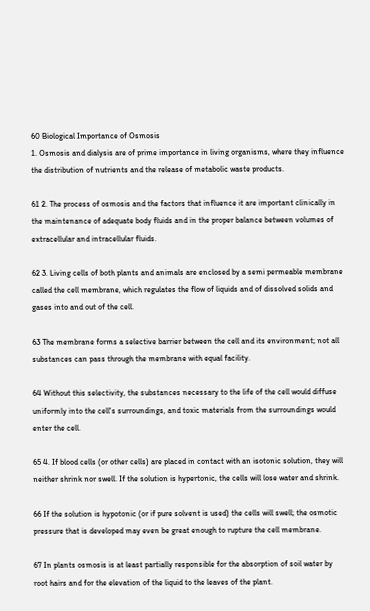60 Biological Importance of Osmosis
1. Osmosis and dialysis are of prime importance in living organisms, where they influence the distribution of nutrients and the release of metabolic waste products.

61 2. The process of osmosis and the factors that influence it are important clinically in the maintenance of adequate body fluids and in the proper balance between volumes of extracellular and intracellular fluids.

62 3. Living cells of both plants and animals are enclosed by a semi permeable membrane called the cell membrane, which regulates the flow of liquids and of dissolved solids and gases into and out of the cell.

63 The membrane forms a selective barrier between the cell and its environment; not all substances can pass through the membrane with equal facility.

64 Without this selectivity, the substances necessary to the life of the cell would diffuse uniformly into the cell's surroundings, and toxic materials from the surroundings would enter the cell.

65 4. If blood cells (or other cells) are placed in contact with an isotonic solution, they will neither shrink nor swell. If the solution is hypertonic, the cells will lose water and shrink.

66 If the solution is hypotonic (or if pure solvent is used) the cells will swell; the osmotic pressure that is developed may even be great enough to rupture the cell membrane.

67 In plants osmosis is at least partially responsible for the absorption of soil water by root hairs and for the elevation of the liquid to the leaves of the plant.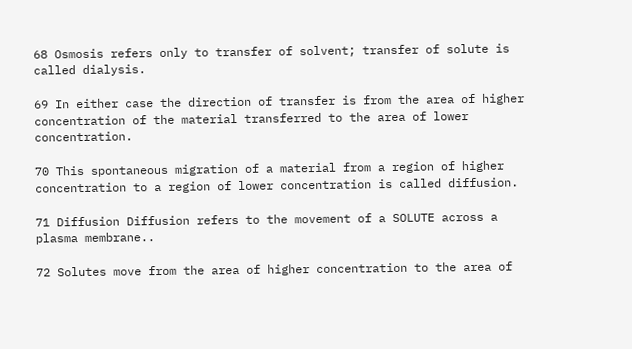68 Osmosis refers only to transfer of solvent; transfer of solute is called dialysis.

69 In either case the direction of transfer is from the area of higher concentration of the material transferred to the area of lower concentration.

70 This spontaneous migration of a material from a region of higher concentration to a region of lower concentration is called diffusion.

71 Diffusion Diffusion refers to the movement of a SOLUTE across a plasma membrane..

72 Solutes move from the area of higher concentration to the area of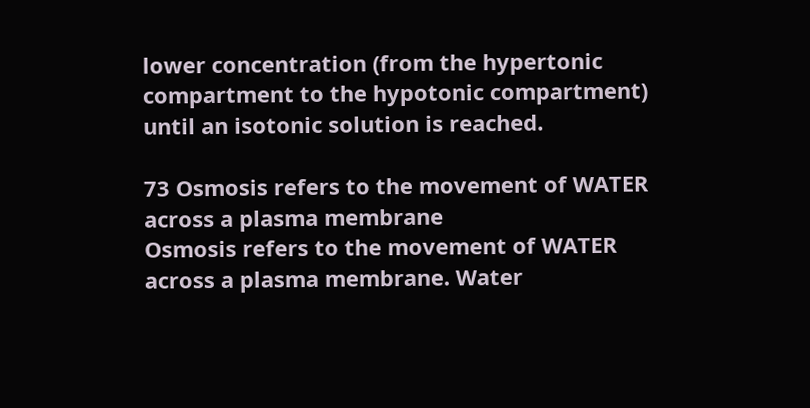lower concentration (from the hypertonic compartment to the hypotonic compartment) until an isotonic solution is reached.

73 Osmosis refers to the movement of WATER across a plasma membrane
Osmosis refers to the movement of WATER across a plasma membrane. Water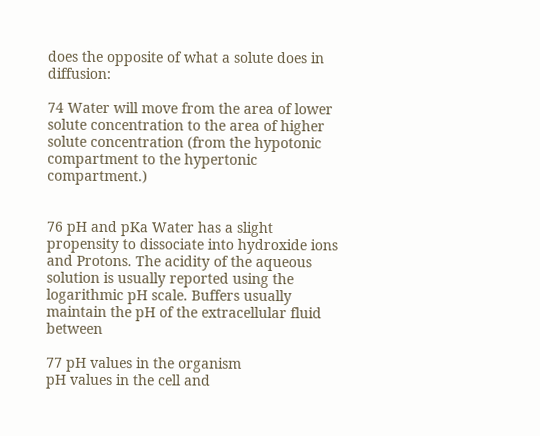does the opposite of what a solute does in diffusion:

74 Water will move from the area of lower solute concentration to the area of higher solute concentration (from the hypotonic compartment to the hypertonic compartment.)


76 pH and pKa Water has a slight propensity to dissociate into hydroxide ions and Protons. The acidity of the aqueous solution is usually reported using the logarithmic pH scale. Buffers usually maintain the pH of the extracellular fluid between

77 pH values in the organism
pH values in the cell and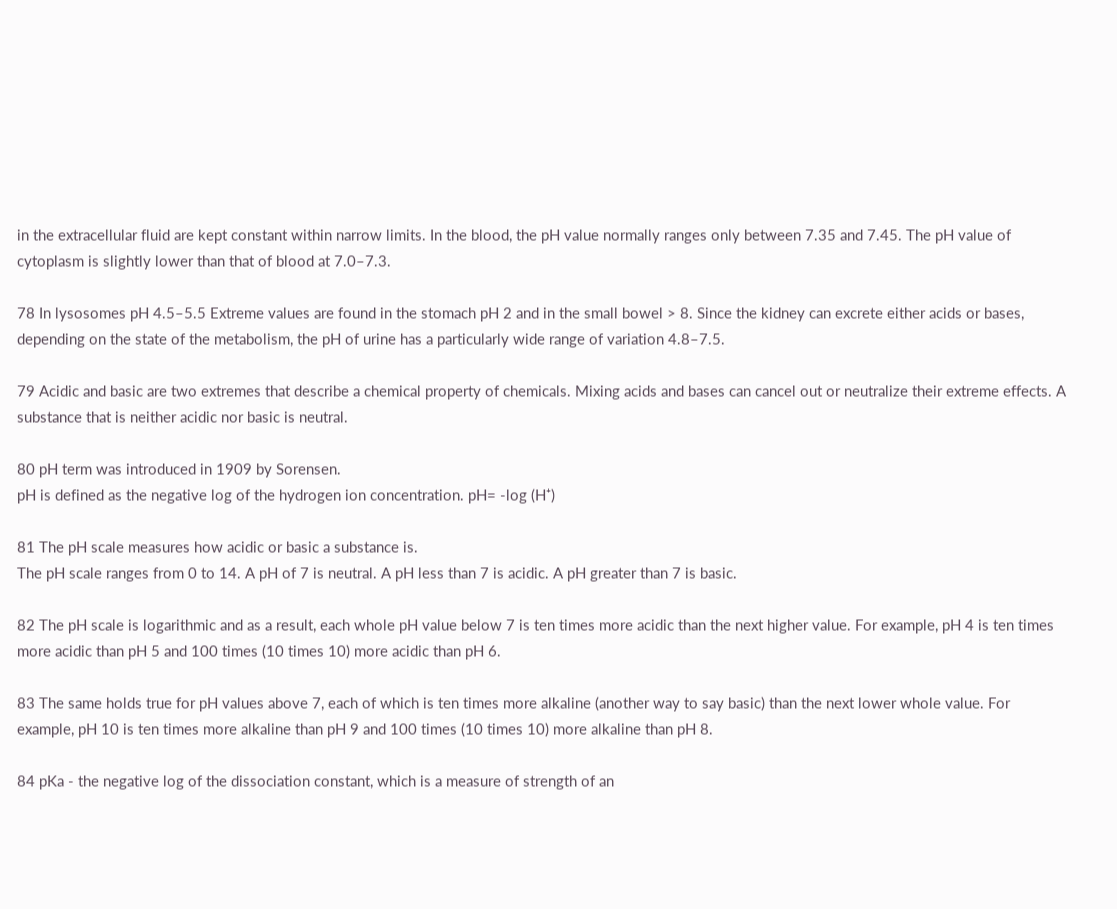in the extracellular fluid are kept constant within narrow limits. In the blood, the pH value normally ranges only between 7.35 and 7.45. The pH value of cytoplasm is slightly lower than that of blood at 7.0–7.3.

78 In lysosomes pH 4.5–5.5 Extreme values are found in the stomach pH 2 and in the small bowel > 8. Since the kidney can excrete either acids or bases, depending on the state of the metabolism, the pH of urine has a particularly wide range of variation 4.8–7.5.

79 Acidic and basic are two extremes that describe a chemical property of chemicals. Mixing acids and bases can cancel out or neutralize their extreme effects. A substance that is neither acidic nor basic is neutral.

80 pH term was introduced in 1909 by Sorensen.
pH is defined as the negative log of the hydrogen ion concentration. pH= -log (H⁺)

81 The pH scale measures how acidic or basic a substance is.
The pH scale ranges from 0 to 14. A pH of 7 is neutral. A pH less than 7 is acidic. A pH greater than 7 is basic.

82 The pH scale is logarithmic and as a result, each whole pH value below 7 is ten times more acidic than the next higher value. For example, pH 4 is ten times more acidic than pH 5 and 100 times (10 times 10) more acidic than pH 6.

83 The same holds true for pH values above 7, each of which is ten times more alkaline (another way to say basic) than the next lower whole value. For example, pH 10 is ten times more alkaline than pH 9 and 100 times (10 times 10) more alkaline than pH 8.

84 pKa - the negative log of the dissociation constant, which is a measure of strength of an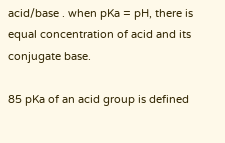acid/base . when pKa = pH, there is equal concentration of acid and its conjugate base.

85 pKa of an acid group is defined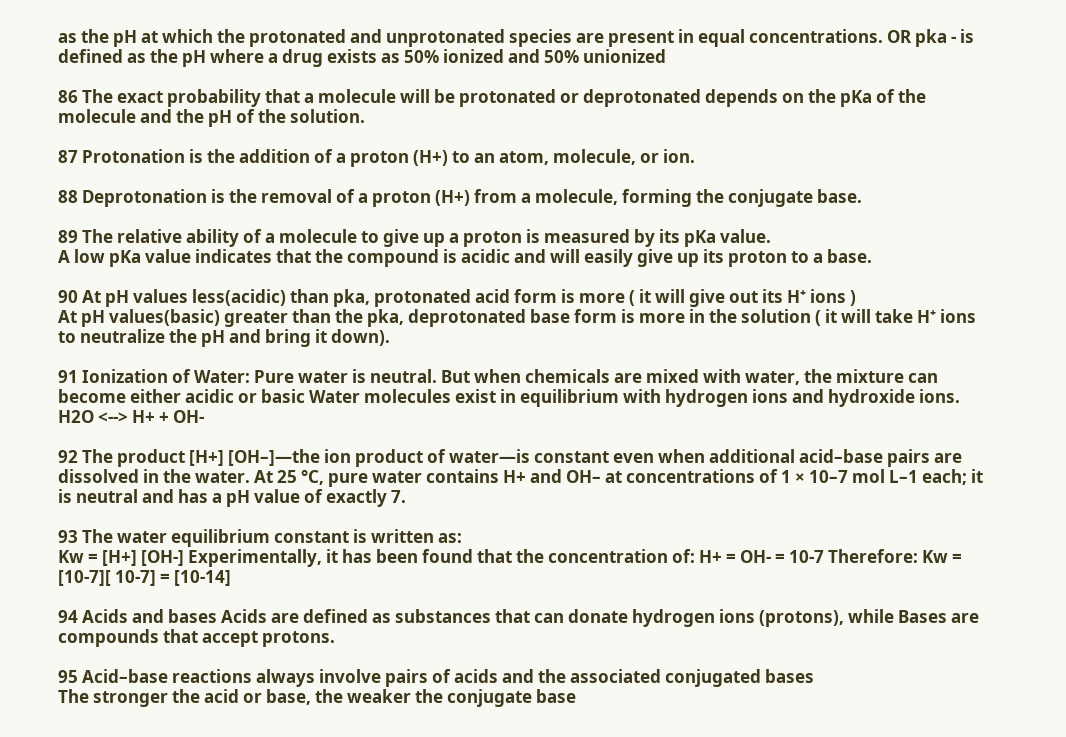as the pH at which the protonated and unprotonated species are present in equal concentrations. OR pka - is defined as the pH where a drug exists as 50% ionized and 50% unionized

86 The exact probability that a molecule will be protonated or deprotonated depends on the pKa of the molecule and the pH of the solution.

87 Protonation is the addition of a proton (H+) to an atom, molecule, or ion.

88 Deprotonation is the removal of a proton (H+) from a molecule, forming the conjugate base.

89 The relative ability of a molecule to give up a proton is measured by its pKa value.
A low pKa value indicates that the compound is acidic and will easily give up its proton to a base.

90 At pH values less(acidic) than pka, protonated acid form is more ( it will give out its H⁺ ions )
At pH values(basic) greater than the pka, deprotonated base form is more in the solution ( it will take H⁺ ions to neutralize the pH and bring it down).

91 Ionization of Water: Pure water is neutral. But when chemicals are mixed with water, the mixture can become either acidic or basic Water molecules exist in equilibrium with hydrogen ions and hydroxide ions. H2O <--> H+ + OH-

92 The product [H+] [OH–]—the ion product of water—is constant even when additional acid–base pairs are dissolved in the water. At 25 °C, pure water contains H+ and OH– at concentrations of 1 × 10–7 mol L–1 each; it is neutral and has a pH value of exactly 7.

93 The water equilibrium constant is written as:
Kw = [H+] [OH-] Experimentally, it has been found that the concentration of: H+ = OH- = 10-7 Therefore: Kw = [10-7][ 10-7] = [10-14]

94 Acids and bases Acids are defined as substances that can donate hydrogen ions (protons), while Bases are compounds that accept protons.

95 Acid–base reactions always involve pairs of acids and the associated conjugated bases
The stronger the acid or base, the weaker the conjugate base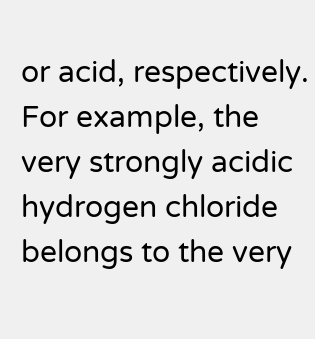or acid, respectively. For example, the very strongly acidic hydrogen chloride belongs to the very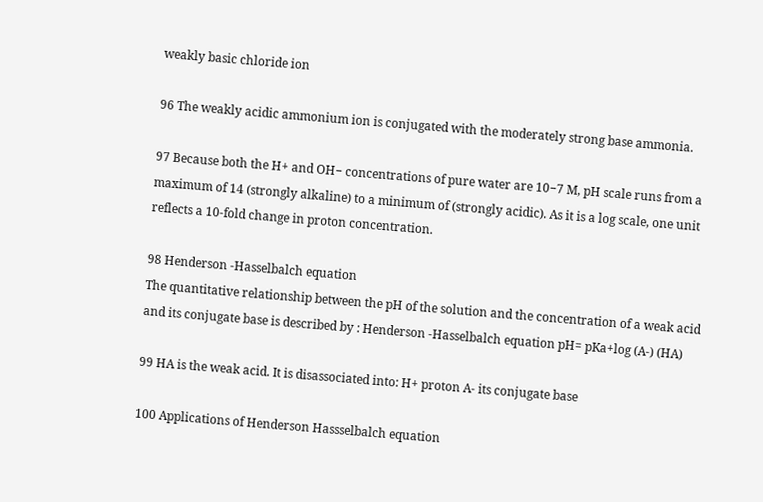weakly basic chloride ion

96 The weakly acidic ammonium ion is conjugated with the moderately strong base ammonia.

97 Because both the H+ and OH− concentrations of pure water are 10−7 M, pH scale runs from a maximum of 14 (strongly alkaline) to a minimum of (strongly acidic). As it is a log scale, one unit reflects a 10-fold change in proton concentration.

98 Henderson -Hasselbalch equation
The quantitative relationship between the pH of the solution and the concentration of a weak acid and its conjugate base is described by : Henderson -Hasselbalch equation pH= pKa+log (A-) (HA)

99 HA is the weak acid. It is disassociated into: H+ proton A- its conjugate base

100 Applications of Henderson Hassselbalch equation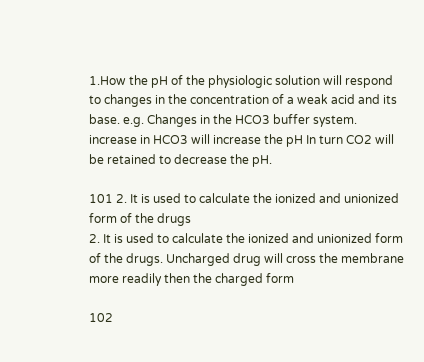1.How the pH of the physiologic solution will respond to changes in the concentration of a weak acid and its base. e.g. Changes in the HCO3 buffer system. increase in HCO3 will increase the pH In turn CO2 will be retained to decrease the pH.

101 2. It is used to calculate the ionized and unionized form of the drugs
2. It is used to calculate the ionized and unionized form of the drugs. Uncharged drug will cross the membrane more readily then the charged form

102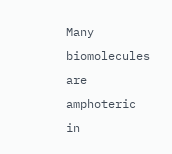Many biomolecules are amphoteric in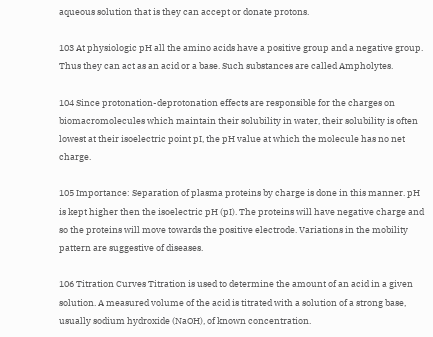aqueous solution that is they can accept or donate protons.

103 At physiologic pH all the amino acids have a positive group and a negative group. Thus they can act as an acid or a base. Such substances are called Ampholytes.

104 Since protonation-deprotonation effects are responsible for the charges on biomacromolecules which maintain their solubility in water, their solubility is often lowest at their isoelectric point pI, the pH value at which the molecule has no net charge.

105 Importance: Separation of plasma proteins by charge is done in this manner. pH is kept higher then the isoelectric pH (pI). The proteins will have negative charge and so the proteins will move towards the positive electrode. Variations in the mobility pattern are suggestive of diseases.

106 Titration Curves Titration is used to determine the amount of an acid in a given solution. A measured volume of the acid is titrated with a solution of a strong base, usually sodium hydroxide (NaOH), of known concentration.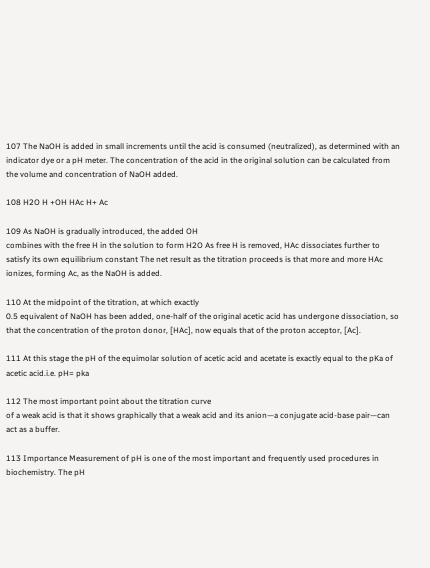107 The NaOH is added in small increments until the acid is consumed (neutralized), as determined with an indicator dye or a pH meter. The concentration of the acid in the original solution can be calculated from the volume and concentration of NaOH added.

108 H2O H +OH HAc H+ Ac

109 As NaOH is gradually introduced, the added OH
combines with the free H in the solution to form H2O As free H is removed, HAc dissociates further to satisfy its own equilibrium constant The net result as the titration proceeds is that more and more HAc ionizes, forming Ac, as the NaOH is added.

110 At the midpoint of the titration, at which exactly
0.5 equivalent of NaOH has been added, one-half of the original acetic acid has undergone dissociation, so that the concentration of the proton donor, [HAc], now equals that of the proton acceptor, [Ac].

111 At this stage the pH of the equimolar solution of acetic acid and acetate is exactly equal to the pKa of acetic acid.i.e. pH= pka

112 The most important point about the titration curve
of a weak acid is that it shows graphically that a weak acid and its anion—a conjugate acid-base pair—can act as a buffer.

113 Importance Measurement of pH is one of the most important and frequently used procedures in biochemistry. The pH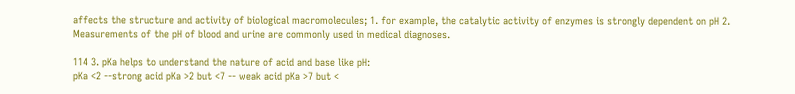affects the structure and activity of biological macromolecules; 1. for example, the catalytic activity of enzymes is strongly dependent on pH 2. Measurements of the pH of blood and urine are commonly used in medical diagnoses.

114 3. pKa helps to understand the nature of acid and base like pH:
pKa <2 --strong acid pKa >2 but <7 -- weak acid pKa >7 but <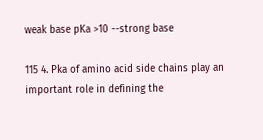weak base pKa >10 --strong base

115 4. Pka of amino acid side chains play an important role in defining the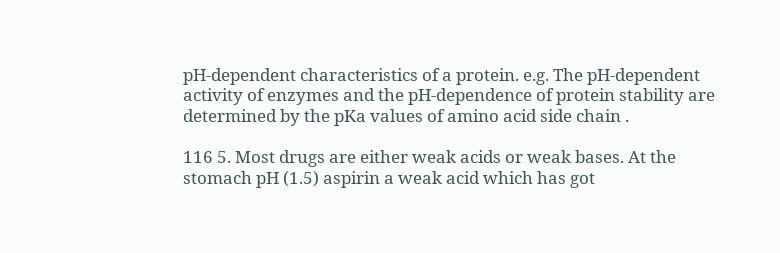pH-dependent characteristics of a protein. e.g. The pH-dependent activity of enzymes and the pH-dependence of protein stability are determined by the pKa values of amino acid side chain .

116 5. Most drugs are either weak acids or weak bases. At the stomach pH (1.5) aspirin a weak acid which has got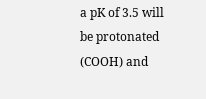a pK of 3.5 will be protonated (COOH) and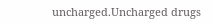uncharged.Uncharged drugs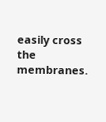easily cross the membranes.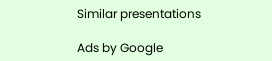Similar presentations

Ads by Google